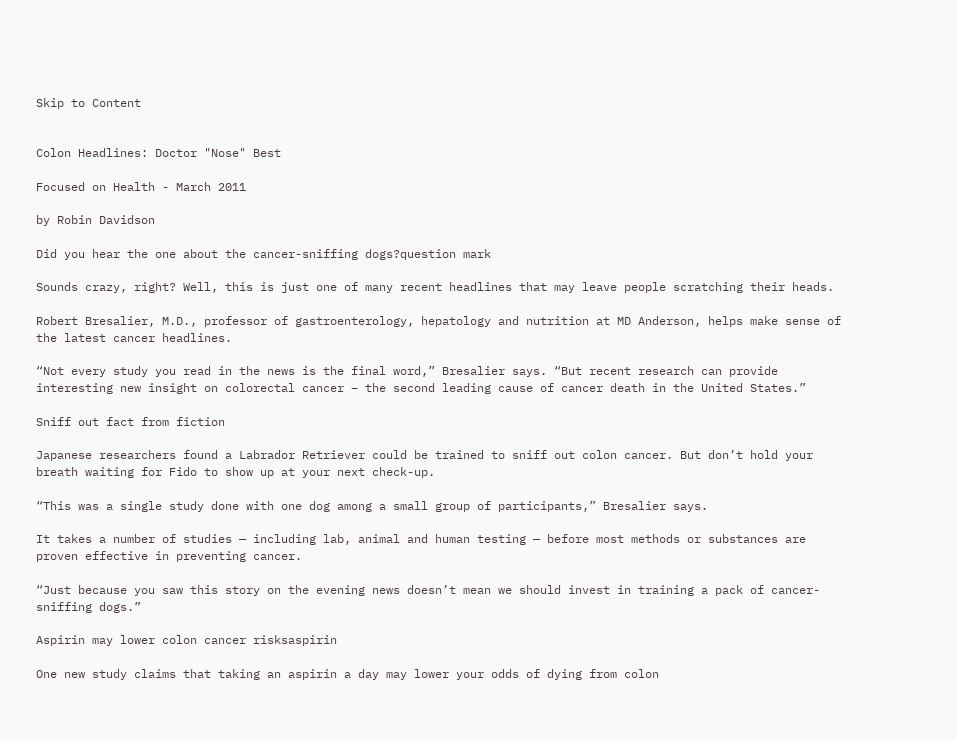Skip to Content


Colon Headlines: Doctor "Nose" Best

Focused on Health - March 2011

by Robin Davidson

Did you hear the one about the cancer-sniffing dogs?question mark

Sounds crazy, right? Well, this is just one of many recent headlines that may leave people scratching their heads.

Robert Bresalier, M.D., professor of gastroenterology, hepatology and nutrition at MD Anderson, helps make sense of the latest cancer headlines.

“Not every study you read in the news is the final word,” Bresalier says. “But recent research can provide interesting new insight on colorectal cancer – the second leading cause of cancer death in the United States.”

Sniff out fact from fiction

Japanese researchers found a Labrador Retriever could be trained to sniff out colon cancer. But don’t hold your breath waiting for Fido to show up at your next check-up.

“This was a single study done with one dog among a small group of participants,” Bresalier says.

It takes a number of studies — including lab, animal and human testing — before most methods or substances are proven effective in preventing cancer.

“Just because you saw this story on the evening news doesn’t mean we should invest in training a pack of cancer-sniffing dogs.”

Aspirin may lower colon cancer risksaspirin

One new study claims that taking an aspirin a day may lower your odds of dying from colon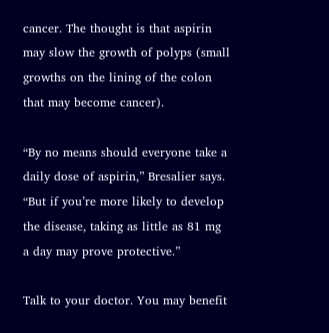cancer. The thought is that aspirin may slow the growth of polyps (small growths on the lining of the colon that may become cancer).

“By no means should everyone take a daily dose of aspirin,” Bresalier says. “But if you’re more likely to develop the disease, taking as little as 81 mg a day may prove protective.”

Talk to your doctor. You may benefit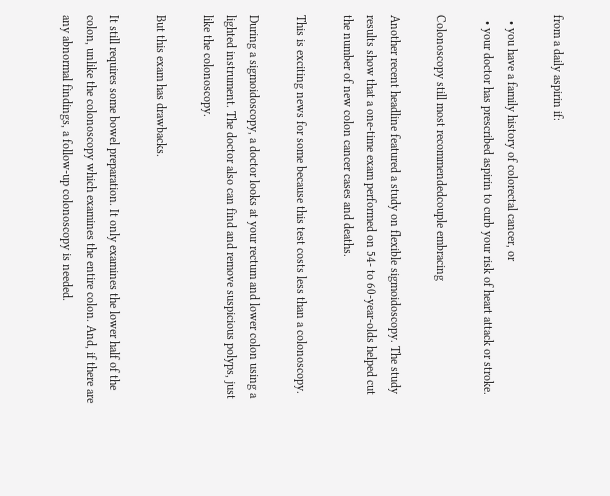from a daily aspirin if:

  • you have a family history of colorectal cancer, or
  • your doctor has prescribed aspirin to curb your risk of heart attack or stroke.

Colonoscopy still most recommendedcouple embracing

Another recent headline featured a study on flexible sigmoidoscopy. The study results show that a one-time exam performed on 54- to 60-year-olds helped cut the number of new colon cancer cases and deaths.

This is exciting news for some because this test costs less than a colonoscopy.

During a sigmoidoscopy, a doctor looks at your rectum and lower colon using a lighted instrument. The doctor also can find and remove suspicious polyps, just like the colonoscopy.

But this exam has drawbacks.

It still requires some bowel preparation. It only examines the lower half of the colon, unlike the colonoscopy which examines the entire colon. And, if there are any abnormal findings, a follow-up colonoscopy is needed.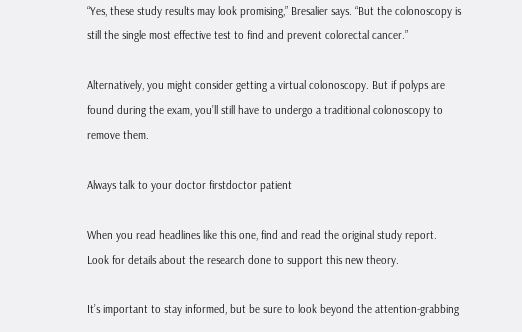“Yes, these study results may look promising,” Bresalier says. “But the colonoscopy is still the single most effective test to find and prevent colorectal cancer.”

Alternatively, you might consider getting a virtual colonoscopy. But if polyps are found during the exam, you’ll still have to undergo a traditional colonoscopy to remove them.

Always talk to your doctor firstdoctor patient

When you read headlines like this one, find and read the original study report. Look for details about the research done to support this new theory.

It’s important to stay informed, but be sure to look beyond the attention-grabbing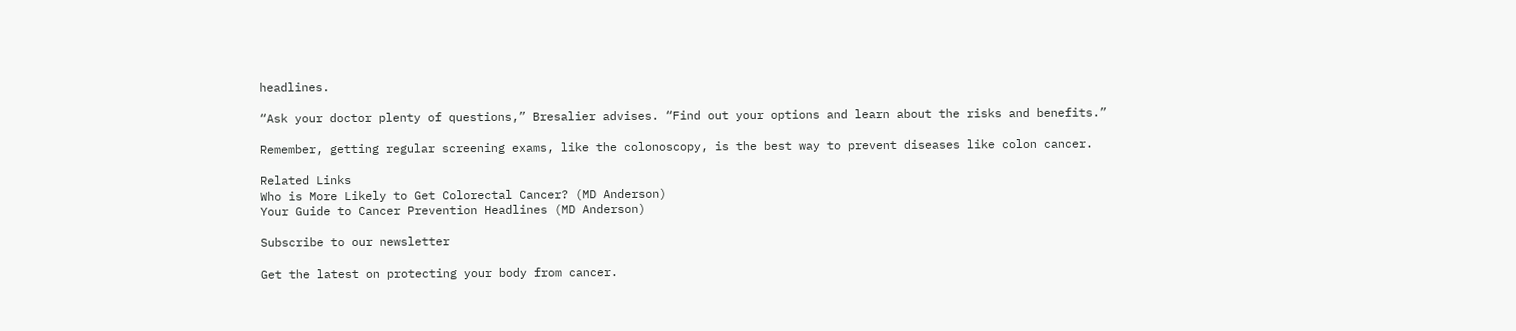headlines.

“Ask your doctor plenty of questions,” Bresalier advises. “Find out your options and learn about the risks and benefits.”

Remember, getting regular screening exams, like the colonoscopy, is the best way to prevent diseases like colon cancer.

Related Links
Who is More Likely to Get Colorectal Cancer? (MD Anderson)
Your Guide to Cancer Prevention Headlines (MD Anderson)

Subscribe to our newsletter

Get the latest on protecting your body from cancer.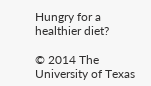Hungry for a healthier diet?

© 2014 The University of Texas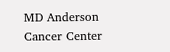MD Anderson Cancer Center